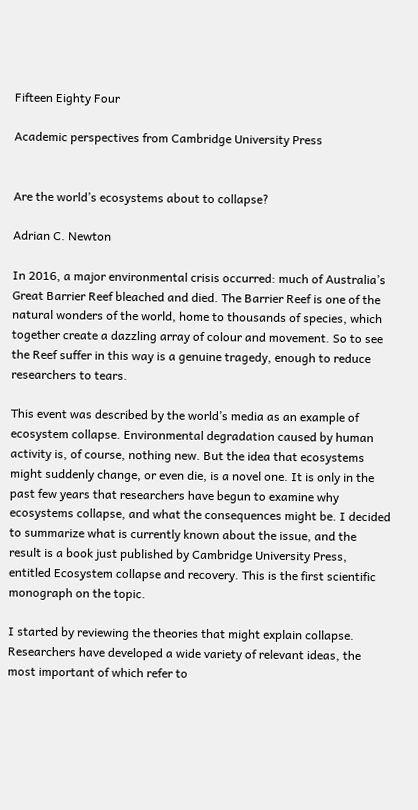Fifteen Eighty Four

Academic perspectives from Cambridge University Press


Are the world’s ecosystems about to collapse?

Adrian C. Newton

In 2016, a major environmental crisis occurred: much of Australia’s Great Barrier Reef bleached and died. The Barrier Reef is one of the natural wonders of the world, home to thousands of species, which together create a dazzling array of colour and movement. So to see the Reef suffer in this way is a genuine tragedy, enough to reduce researchers to tears.

This event was described by the world’s media as an example of ecosystem collapse. Environmental degradation caused by human activity is, of course, nothing new. But the idea that ecosystems might suddenly change, or even die, is a novel one. It is only in the past few years that researchers have begun to examine why ecosystems collapse, and what the consequences might be. I decided to summarize what is currently known about the issue, and the result is a book just published by Cambridge University Press, entitled Ecosystem collapse and recovery. This is the first scientific monograph on the topic.

I started by reviewing the theories that might explain collapse. Researchers have developed a wide variety of relevant ideas, the most important of which refer to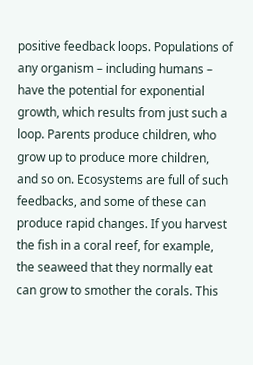positive feedback loops. Populations of any organism – including humans – have the potential for exponential growth, which results from just such a loop. Parents produce children, who grow up to produce more children, and so on. Ecosystems are full of such feedbacks, and some of these can produce rapid changes. If you harvest the fish in a coral reef, for example, the seaweed that they normally eat can grow to smother the corals. This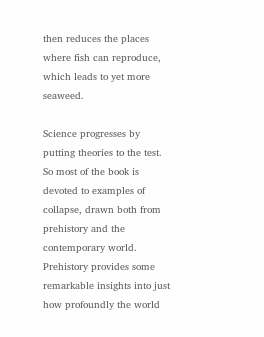then reduces the places where fish can reproduce, which leads to yet more seaweed.

Science progresses by putting theories to the test. So most of the book is devoted to examples of collapse, drawn both from prehistory and the contemporary world. Prehistory provides some remarkable insights into just how profoundly the world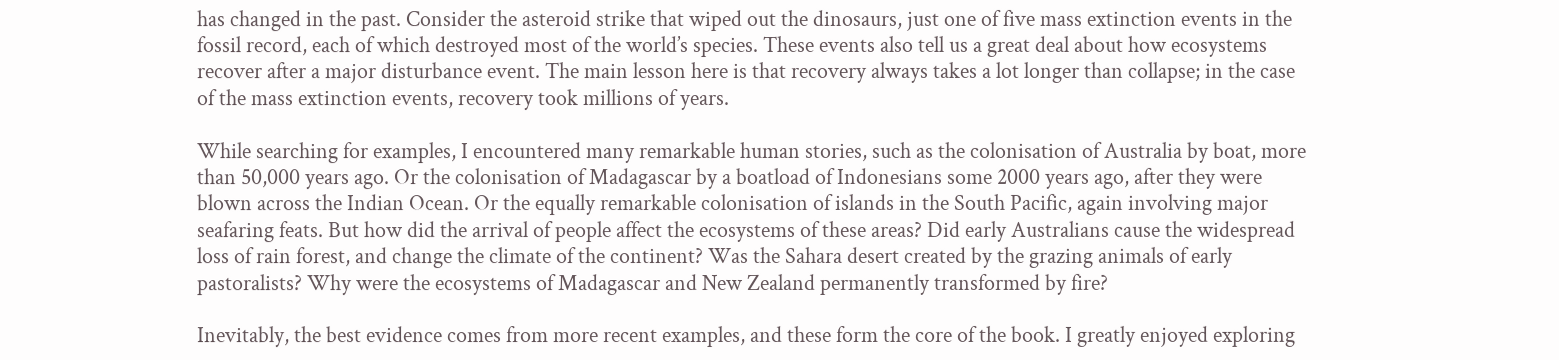has changed in the past. Consider the asteroid strike that wiped out the dinosaurs, just one of five mass extinction events in the fossil record, each of which destroyed most of the world’s species. These events also tell us a great deal about how ecosystems recover after a major disturbance event. The main lesson here is that recovery always takes a lot longer than collapse; in the case of the mass extinction events, recovery took millions of years.

While searching for examples, I encountered many remarkable human stories, such as the colonisation of Australia by boat, more than 50,000 years ago. Or the colonisation of Madagascar by a boatload of Indonesians some 2000 years ago, after they were blown across the Indian Ocean. Or the equally remarkable colonisation of islands in the South Pacific, again involving major seafaring feats. But how did the arrival of people affect the ecosystems of these areas? Did early Australians cause the widespread loss of rain forest, and change the climate of the continent? Was the Sahara desert created by the grazing animals of early pastoralists? Why were the ecosystems of Madagascar and New Zealand permanently transformed by fire?

Inevitably, the best evidence comes from more recent examples, and these form the core of the book. I greatly enjoyed exploring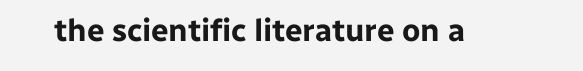the scientific literature on a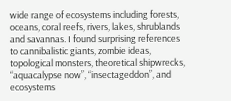wide range of ecosystems including forests, oceans, coral reefs, rivers, lakes, shrublands and savannas. I found surprising references to cannibalistic giants, zombie ideas, topological monsters, theoretical shipwrecks, “aquacalypse now”, “insectageddon”, and ecosystems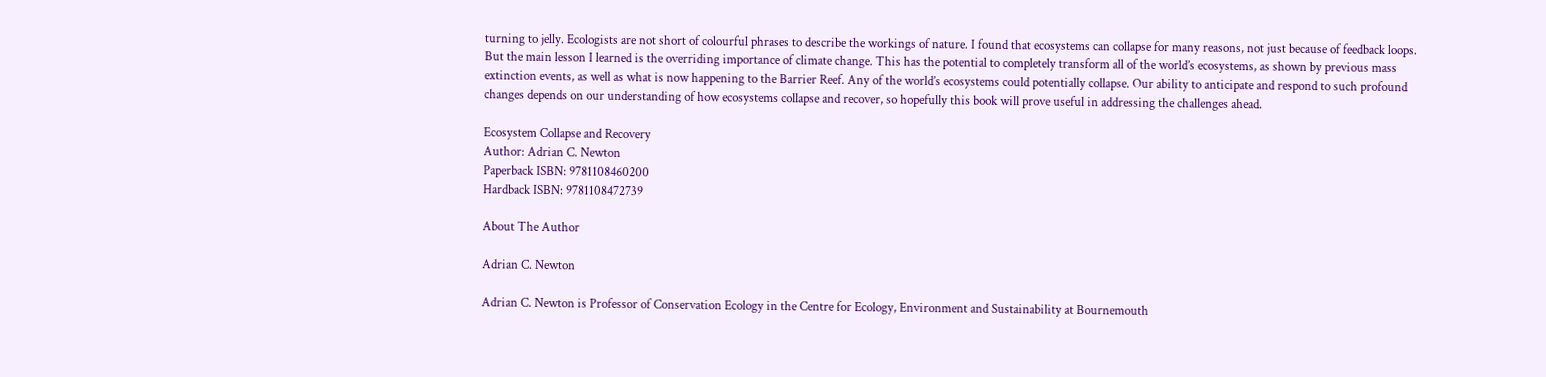turning to jelly. Ecologists are not short of colourful phrases to describe the workings of nature. I found that ecosystems can collapse for many reasons, not just because of feedback loops. But the main lesson I learned is the overriding importance of climate change. This has the potential to completely transform all of the world’s ecosystems, as shown by previous mass extinction events, as well as what is now happening to the Barrier Reef. Any of the world’s ecosystems could potentially collapse. Our ability to anticipate and respond to such profound changes depends on our understanding of how ecosystems collapse and recover, so hopefully this book will prove useful in addressing the challenges ahead.

Ecosystem Collapse and Recovery
Author: Adrian C. Newton
Paperback ISBN: 9781108460200
Hardback ISBN: 9781108472739

About The Author

Adrian C. Newton

Adrian C. Newton is Professor of Conservation Ecology in the Centre for Ecology, Environment and Sustainability at Bournemouth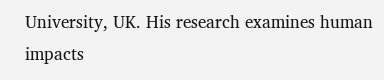University, UK. His research examines human impacts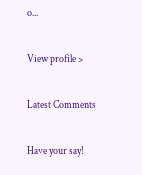o...

View profile >

Latest Comments

Have your say!